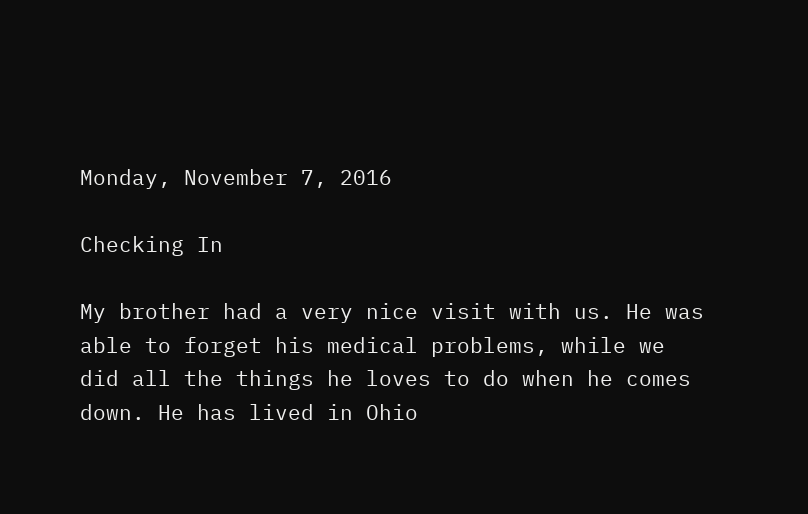Monday, November 7, 2016

Checking In

My brother had a very nice visit with us. He was able to forget his medical problems, while we did all the things he loves to do when he comes down. He has lived in Ohio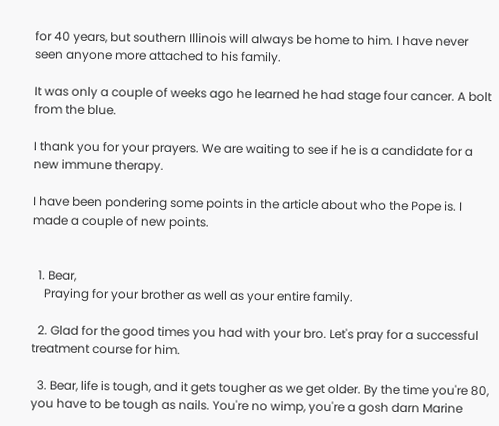for 40 years, but southern Illinois will always be home to him. I have never seen anyone more attached to his family.

It was only a couple of weeks ago he learned he had stage four cancer. A bolt from the blue.

I thank you for your prayers. We are waiting to see if he is a candidate for a new immune therapy.

I have been pondering some points in the article about who the Pope is. I made a couple of new points.


  1. Bear,
    Praying for your brother as well as your entire family.

  2. Glad for the good times you had with your bro. Let's pray for a successful treatment course for him.

  3. Bear, life is tough, and it gets tougher as we get older. By the time you're 80, you have to be tough as nails. You're no wimp, you're a gosh darn Marine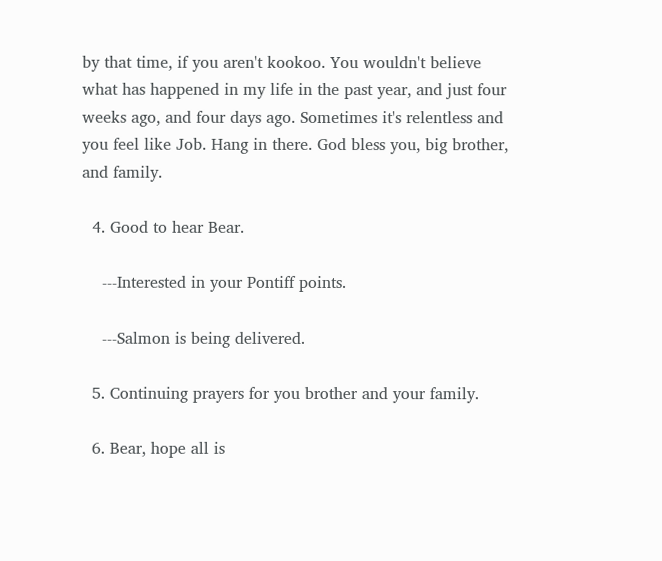by that time, if you aren't kookoo. You wouldn't believe what has happened in my life in the past year, and just four weeks ago, and four days ago. Sometimes it's relentless and you feel like Job. Hang in there. God bless you, big brother, and family.

  4. Good to hear Bear.

    ---Interested in your Pontiff points.

    ---Salmon is being delivered.

  5. Continuing prayers for you brother and your family.

  6. Bear, hope all is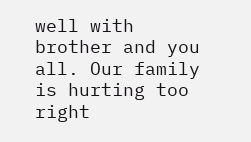well with brother and you all. Our family is hurting too right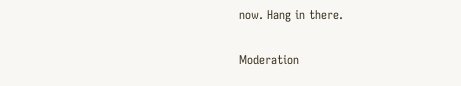now. Hang in there.


Moderation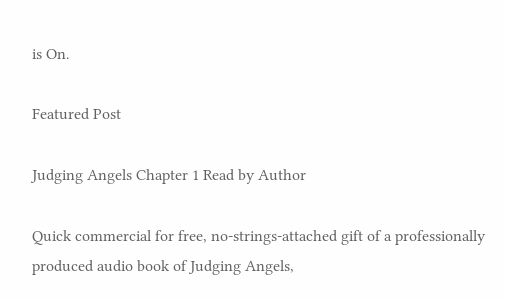is On.

Featured Post

Judging Angels Chapter 1 Read by Author

Quick commercial for free, no-strings-attached gift of a professionally produced audio book of Judging Angels,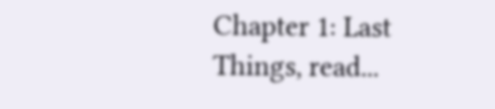Chapter 1: Last Things, read...